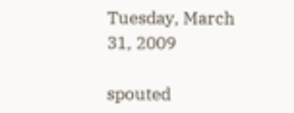Tuesday, March 31, 2009

spouted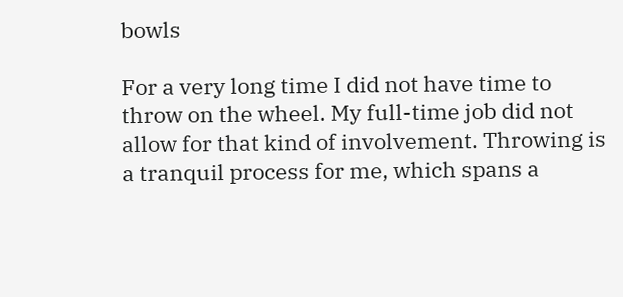bowls

For a very long time I did not have time to throw on the wheel. My full-time job did not allow for that kind of involvement. Throwing is a tranquil process for me, which spans a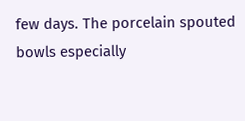few days. The porcelain spouted bowls especially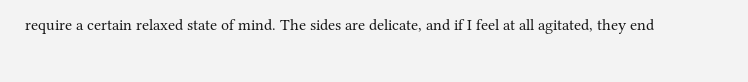require a certain relaxed state of mind. The sides are delicate, and if I feel at all agitated, they end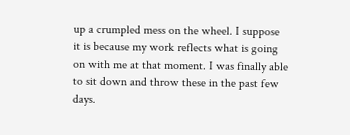up a crumpled mess on the wheel. I suppose it is because my work reflects what is going on with me at that moment. I was finally able to sit down and throw these in the past few days.